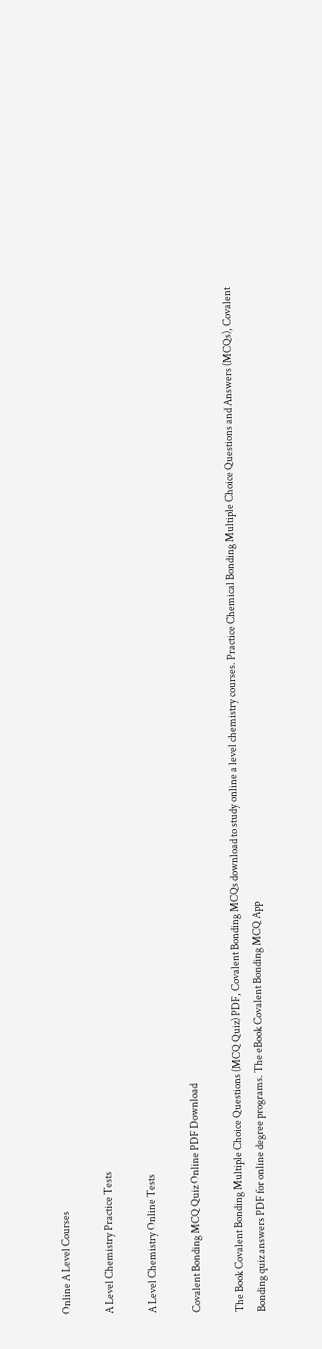Online A Level Courses

A Level Chemistry Practice Tests

A Level Chemistry Online Tests

Covalent Bonding MCQ Quiz Online PDF Download

The Book Covalent Bonding Multiple Choice Questions (MCQ Quiz) PDF, Covalent Bonding MCQs download to study online a level chemistry courses. Practice Chemical Bonding Multiple Choice Questions and Answers (MCQs), Covalent Bonding quiz answers PDF for online degree programs. The eBook Covalent Bonding MCQ App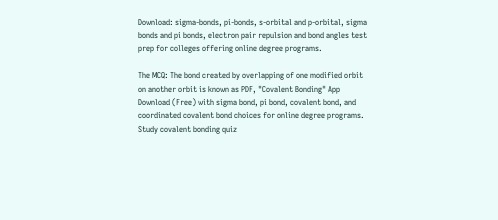Download: sigma-bonds, pi-bonds, s-orbital and p-orbital, sigma bonds and pi bonds, electron pair repulsion and bond angles test prep for colleges offering online degree programs.

The MCQ: The bond created by overlapping of one modified orbit on another orbit is known as PDF, "Covalent Bonding" App Download (Free) with sigma bond, pi bond, covalent bond, and coordinated covalent bond choices for online degree programs. Study covalent bonding quiz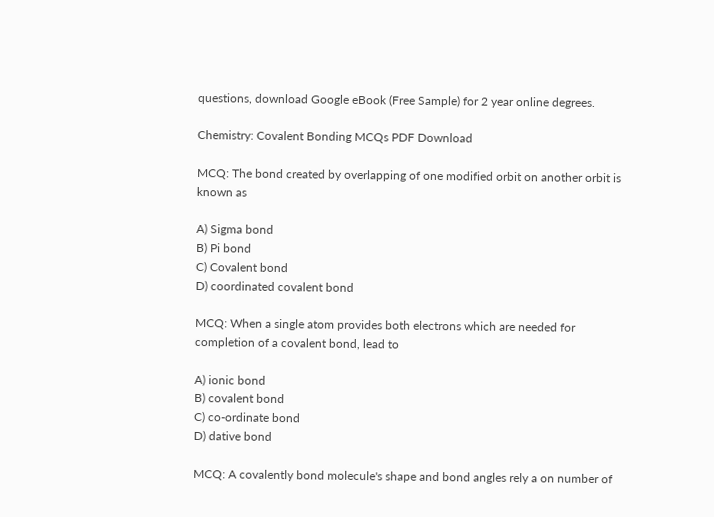questions, download Google eBook (Free Sample) for 2 year online degrees.

Chemistry: Covalent Bonding MCQs PDF Download

MCQ: The bond created by overlapping of one modified orbit on another orbit is known as

A) Sigma bond
B) Pi bond
C) Covalent bond
D) coordinated covalent bond

MCQ: When a single atom provides both electrons which are needed for completion of a covalent bond, lead to

A) ionic bond
B) covalent bond
C) co-ordinate bond
D) dative bond

MCQ: A covalently bond molecule's shape and bond angles rely a on number of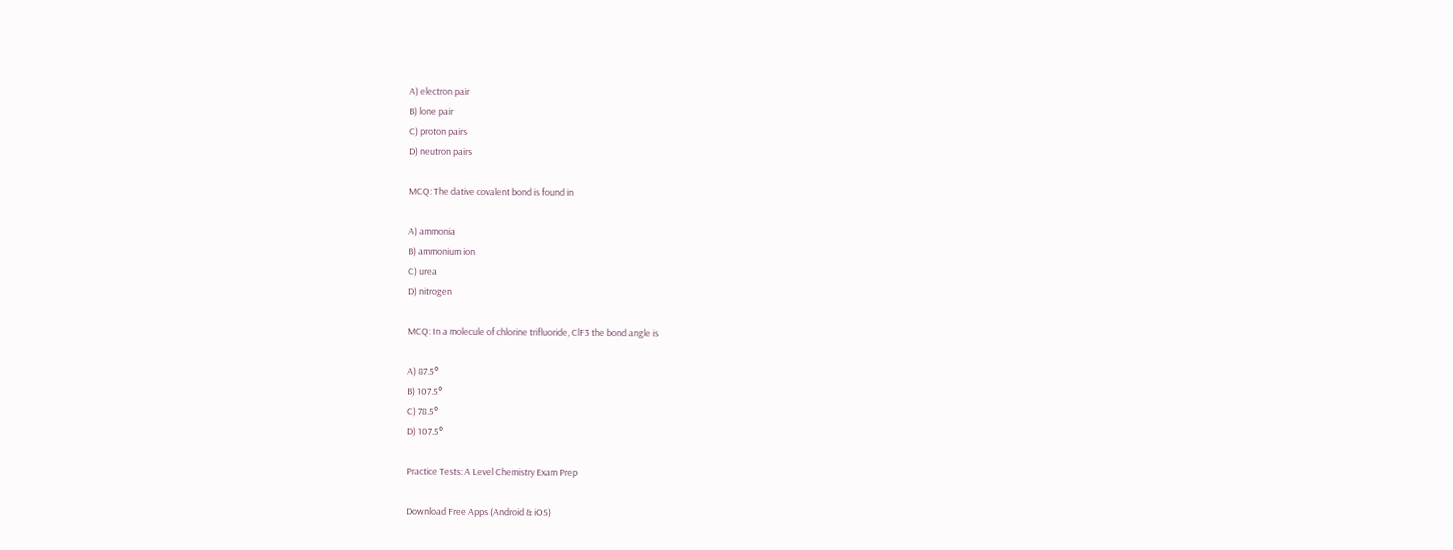A) electron pair
B) lone pair
C) proton pairs
D) neutron pairs

MCQ: The dative covalent bond is found in

A) ammonia
B) ammonium ion
C) urea
D) nitrogen

MCQ: In a molecule of chlorine trifluoride, ClF3 the bond angle is

A) 87.5°
B) 107.5°
C) 78.5°
D) 107.5°

Practice Tests: A Level Chemistry Exam Prep

Download Free Apps (Android & iOS)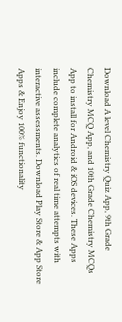Download A level Chemistry Quiz App, 9th Grade Chemistry MCQ App, and 10th Grade Chemistry MCQs App to install for Android & iOS devices. These Apps include complete analytics of real time attempts with interactive assessments. Download Play Store & App Store Apps & Enjoy 100% functionality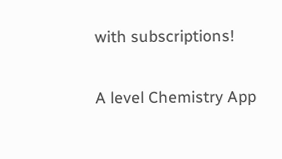with subscriptions!

A level Chemistry App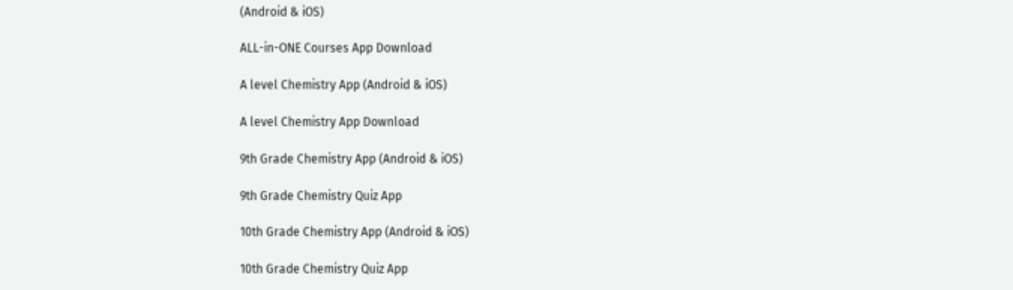(Android & iOS)

ALL-in-ONE Courses App Download

A level Chemistry App (Android & iOS)

A level Chemistry App Download

9th Grade Chemistry App (Android & iOS)

9th Grade Chemistry Quiz App

10th Grade Chemistry App (Android & iOS)

10th Grade Chemistry Quiz App